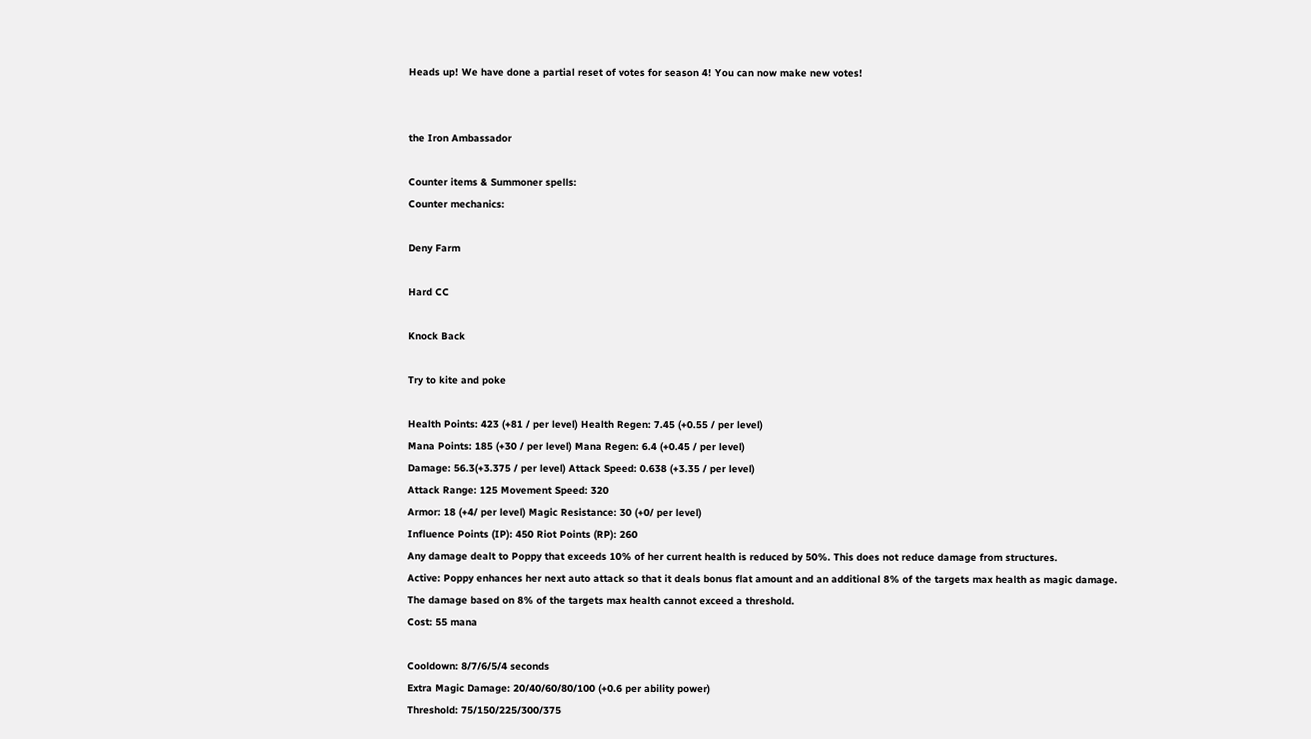Heads up! We have done a partial reset of votes for season 4! You can now make new votes!


the Iron Ambassador

Counter items & Summoner spells:
Counter mechanics:

Deny Farm

Hard CC

Knock Back

Try to kite and poke

Health Points: 423 (+81 / per level) Health Regen: 7.45 (+0.55 / per level)
Mana Points: 185 (+30 / per level) Mana Regen: 6.4 (+0.45 / per level)
Damage: 56.3(+3.375 / per level) Attack Speed: 0.638 (+3.35 / per level)
Attack Range: 125 Movement Speed: 320
Armor: 18 (+4/ per level) Magic Resistance: 30 (+0/ per level)
Influence Points (IP): 450 Riot Points (RP): 260
Any damage dealt to Poppy that exceeds 10% of her current health is reduced by 50%. This does not reduce damage from structures.
Active: Poppy enhances her next auto attack so that it deals bonus flat amount and an additional 8% of the targets max health as magic damage. The damage based on 8% of the targets max health cannot exceed a threshold.
Cost: 55 mana

Cooldown: 8/7/6/5/4 seconds
Extra Magic Damage: 20/40/60/80/100 (+0.6 per ability power)
Threshold: 75/150/225/300/375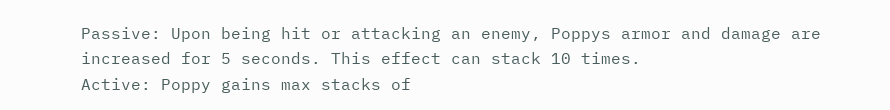Passive: Upon being hit or attacking an enemy, Poppys armor and damage are increased for 5 seconds. This effect can stack 10 times.
Active: Poppy gains max stacks of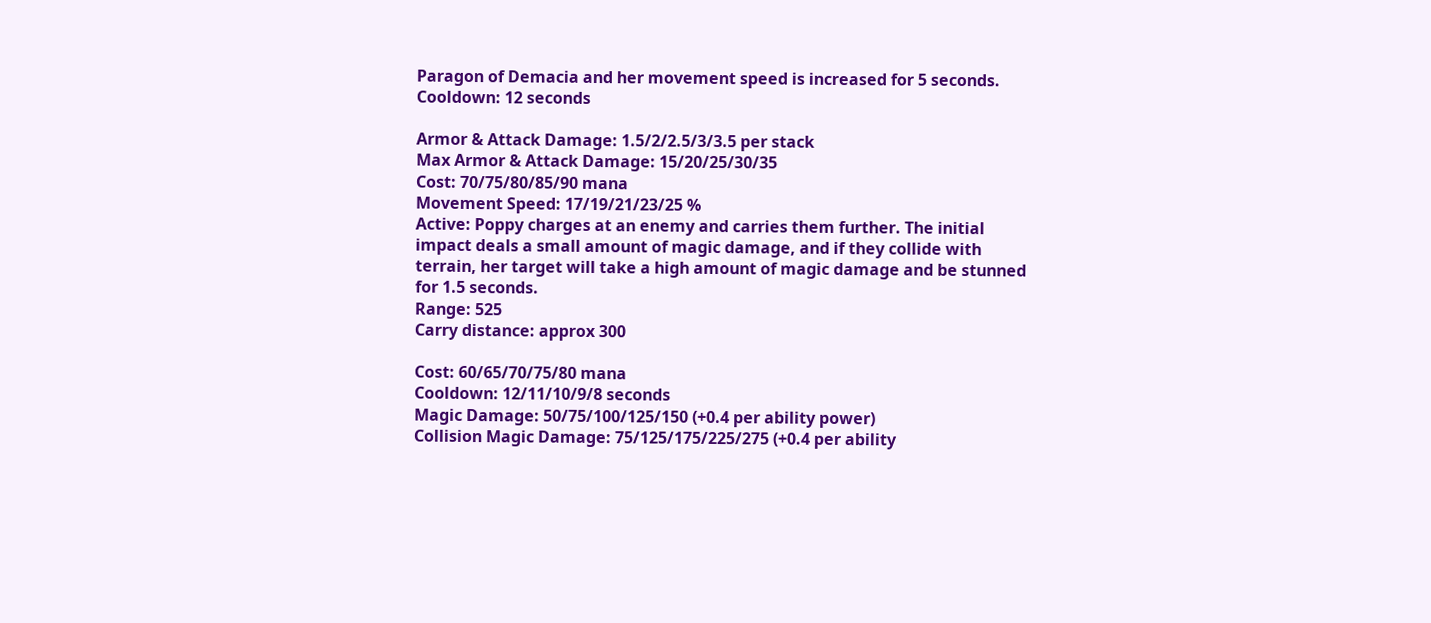Paragon of Demacia and her movement speed is increased for 5 seconds.
Cooldown: 12 seconds

Armor & Attack Damage: 1.5/2/2.5/3/3.5 per stack
Max Armor & Attack Damage: 15/20/25/30/35
Cost: 70/75/80/85/90 mana
Movement Speed: 17/19/21/23/25 %
Active: Poppy charges at an enemy and carries them further. The initial impact deals a small amount of magic damage, and if they collide with terrain, her target will take a high amount of magic damage and be stunned for 1.5 seconds.
Range: 525
Carry distance: approx 300

Cost: 60/65/70/75/80 mana
Cooldown: 12/11/10/9/8 seconds
Magic Damage: 50/75/100/125/150 (+0.4 per ability power)
Collision Magic Damage: 75/125/175/225/275 (+0.4 per ability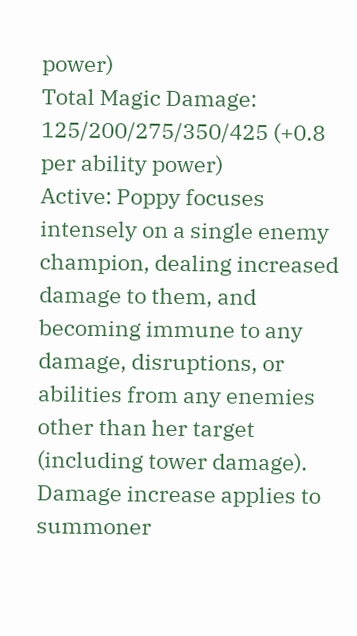power)
Total Magic Damage: 125/200/275/350/425 (+0.8 per ability power)
Active: Poppy focuses intensely on a single enemy champion, dealing increased damage to them, and becoming immune to any damage, disruptions, or abilities from any enemies other than her target (including tower damage). Damage increase applies to summoner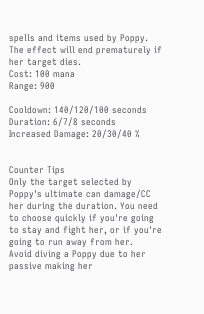spells and items used by Poppy. The effect will end prematurely if her target dies.
Cost: 100 mana
Range: 900

Cooldown: 140/120/100 seconds
Duration: 6/7/8 seconds
Increased Damage: 20/30/40 %


Counter Tips
Only the target selected by Poppy's ultimate can damage/CC her during the duration. You need to choose quickly if you're going to stay and fight her, or if you're going to run away from her.
Avoid diving a Poppy due to her passive making her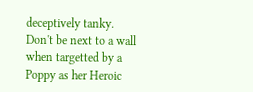deceptively tanky.
Don't be next to a wall when targetted by a Poppy as her Heroic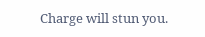Charge will stun you.